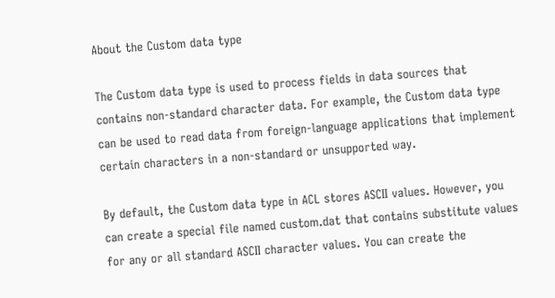About the Custom data type

The Custom data type is used to process fields in data sources that contains non-standard character data. For example, the Custom data type can be used to read data from foreign-language applications that implement certain characters in a non-standard or unsupported way.

By default, the Custom data type in ACL stores ASCII values. However, you can create a special file named custom.dat that contains substitute values for any or all standard ASCII character values. You can create the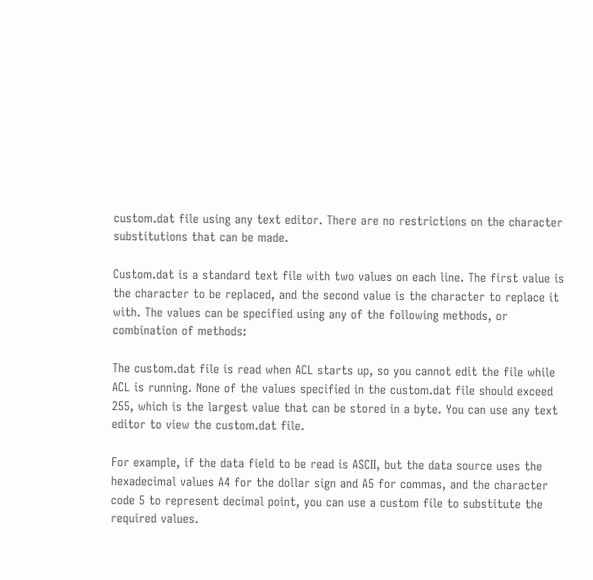custom.dat file using any text editor. There are no restrictions on the character substitutions that can be made.

Custom.dat is a standard text file with two values on each line. The first value is the character to be replaced, and the second value is the character to replace it with. The values can be specified using any of the following methods, or combination of methods:

The custom.dat file is read when ACL starts up, so you cannot edit the file while ACL is running. None of the values specified in the custom.dat file should exceed 255, which is the largest value that can be stored in a byte. You can use any text editor to view the custom.dat file.

For example, if the data field to be read is ASCII, but the data source uses the hexadecimal values A4 for the dollar sign and A5 for commas, and the character code 5 to represent decimal point, you can use a custom file to substitute the required values.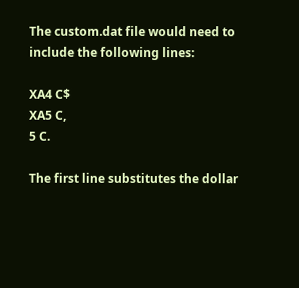The custom.dat file would need to include the following lines:

XA4 C$
XA5 C,
5 C.

The first line substitutes the dollar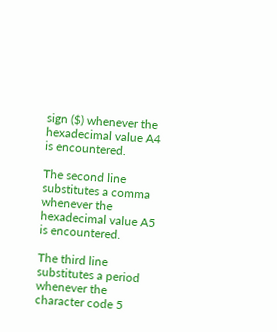sign ($) whenever the hexadecimal value A4 is encountered.

The second line substitutes a comma whenever the hexadecimal value A5 is encountered.

The third line substitutes a period whenever the character code 5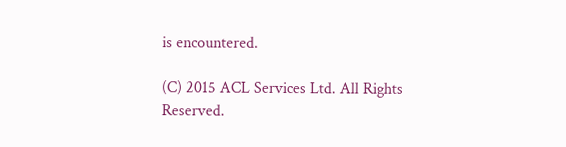is encountered.

(C) 2015 ACL Services Ltd. All Rights Reserved.